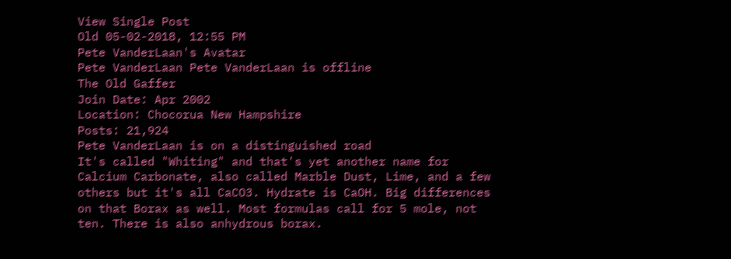View Single Post
Old 05-02-2018, 12:55 PM
Pete VanderLaan's Avatar
Pete VanderLaan Pete VanderLaan is offline
The Old Gaffer
Join Date: Apr 2002
Location: Chocorua New Hampshire
Posts: 21,924
Pete VanderLaan is on a distinguished road
It's called "Whiting" and that's yet another name for Calcium Carbonate, also called Marble Dust, Lime, and a few others but it's all CaCO3. Hydrate is CaOH. Big differences on that Borax as well. Most formulas call for 5 mole, not ten. There is also anhydrous borax.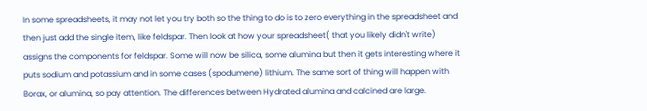In some spreadsheets, it may not let you try both so the thing to do is to zero everything in the spreadsheet and then just add the single item, like feldspar. Then look at how your spreadsheet( that you likely didn't write) assigns the components for feldspar. Some will now be silica, some alumina but then it gets interesting where it puts sodium and potassium and in some cases (spodumene) lithium. The same sort of thing will happen with Borax, or alumina, so pay attention. The differences between Hydrated alumina and calcined are large.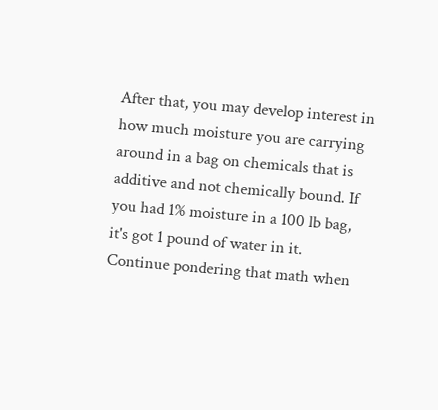After that, you may develop interest in how much moisture you are carrying around in a bag on chemicals that is additive and not chemically bound. If you had 1% moisture in a 100 lb bag, it's got 1 pound of water in it. Continue pondering that math when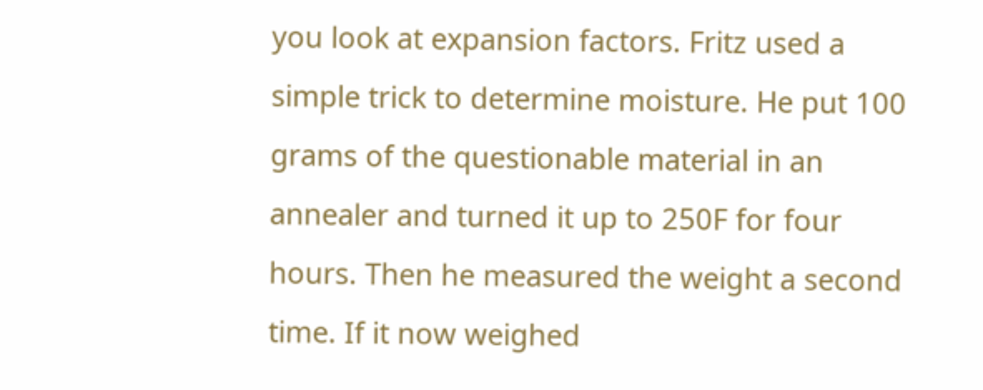you look at expansion factors. Fritz used a simple trick to determine moisture. He put 100 grams of the questionable material in an annealer and turned it up to 250F for four hours. Then he measured the weight a second time. If it now weighed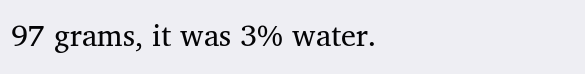97 grams, it was 3% water.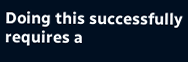Doing this successfully requires a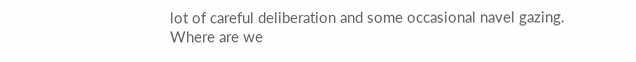lot of careful deliberation and some occasional navel gazing.
Where are we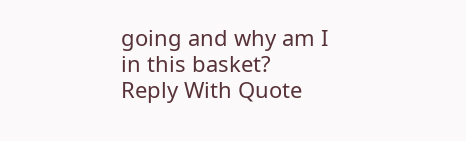going and why am I in this basket?
Reply With Quote